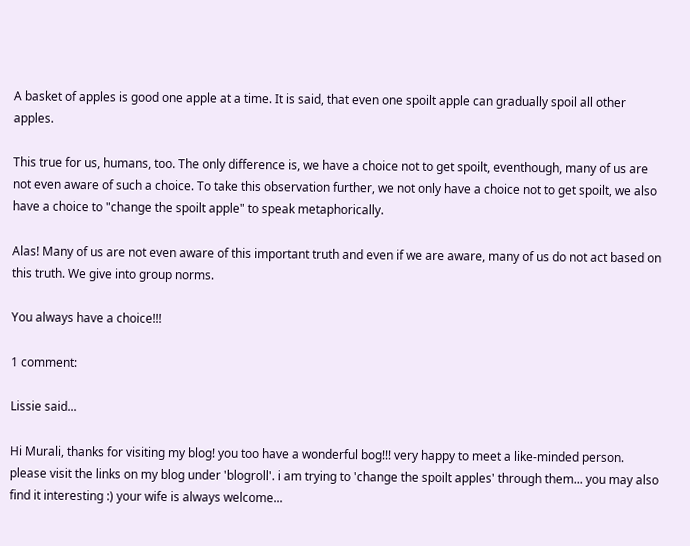A basket of apples is good one apple at a time. It is said, that even one spoilt apple can gradually spoil all other apples.

This true for us, humans, too. The only difference is, we have a choice not to get spoilt, eventhough, many of us are not even aware of such a choice. To take this observation further, we not only have a choice not to get spoilt, we also have a choice to "change the spoilt apple" to speak metaphorically.

Alas! Many of us are not even aware of this important truth and even if we are aware, many of us do not act based on this truth. We give into group norms.

You always have a choice!!!

1 comment:

Lissie said...

Hi Murali, thanks for visiting my blog! you too have a wonderful bog!!! very happy to meet a like-minded person. please visit the links on my blog under 'blogroll'. i am trying to 'change the spoilt apples' through them... you may also find it interesting :) your wife is always welcome...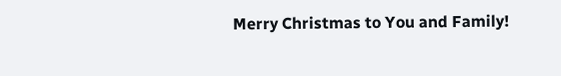Merry Christmas to You and Family!